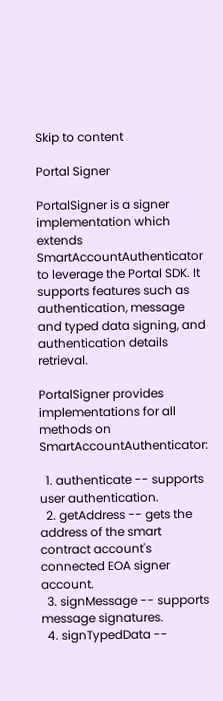Skip to content

Portal Signer

PortalSigner is a signer implementation which extends SmartAccountAuthenticator to leverage the Portal SDK. It supports features such as authentication, message and typed data signing, and authentication details retrieval.

PortalSigner provides implementations for all methods on SmartAccountAuthenticator:

  1. authenticate -- supports user authentication.
  2. getAddress -- gets the address of the smart contract account's connected EOA signer account.
  3. signMessage -- supports message signatures.
  4. signTypedData --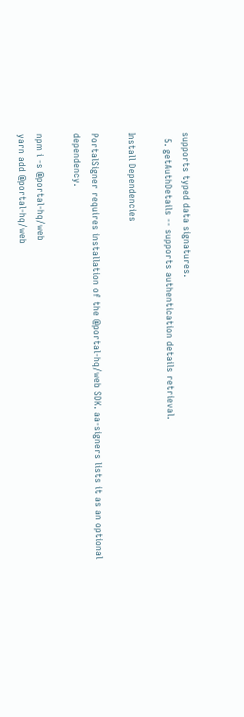supports typed data signatures.
  5. getAuthDetails -- supports authentication details retrieval.

Install Dependencies

PortalSigner requires installation of the @portal-hq/web SDK. aa-signers lists it as an optional dependency.

npm i -s @portal-hq/web
yarn add @portal-hq/web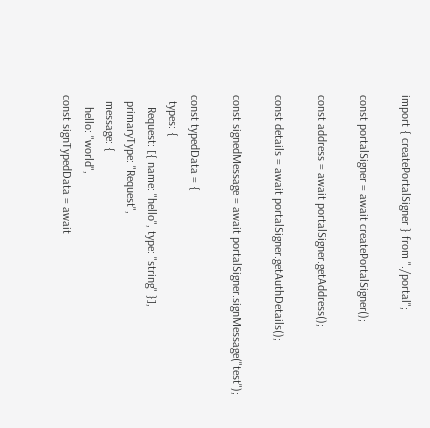import { createPortalSigner } from "./portal";

const portalSigner = await createPortalSigner();

const address = await portalSigner.getAddress();

const details = await portalSigner.getAuthDetails();

const signedMessage = await portalSigner.signMessage("test");

const typedData = {
  types: {
    Request: [{ name: "hello", type: "string" }],
  primaryType: "Request",
  message: {
    hello: "world",
const signTypedData = await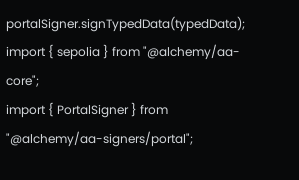portalSigner.signTypedData(typedData);
import { sepolia } from "@alchemy/aa-core";
import { PortalSigner } from "@alchemy/aa-signers/portal";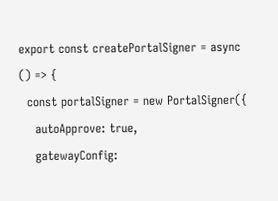export const createPortalSigner = async () => {
  const portalSigner = new PortalSigner({
    autoApprove: true,
    gatewayConfig: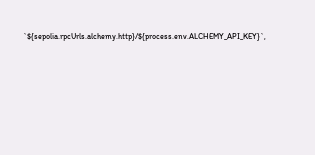`${sepolia.rpcUrls.alchemy.http}/${process.env.ALCHEMY_API_KEY}`,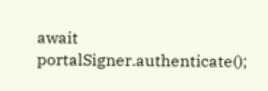await portalSigner.authenticate();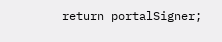return portalSigner;